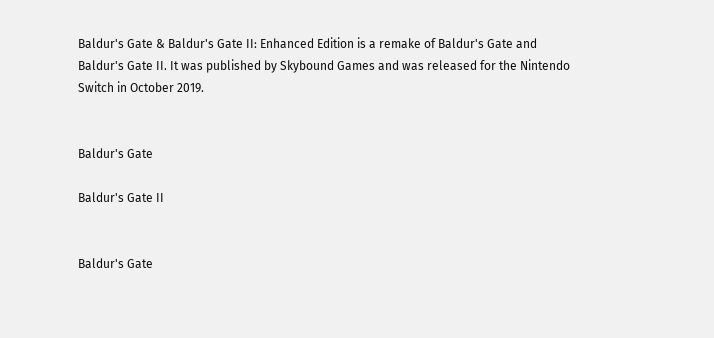Baldur's Gate & Baldur's Gate II: Enhanced Edition is a remake of Baldur's Gate and Baldur's Gate II. It was published by Skybound Games and was released for the Nintendo Switch in October 2019.


Baldur's Gate

Baldur's Gate II


Baldur's Gate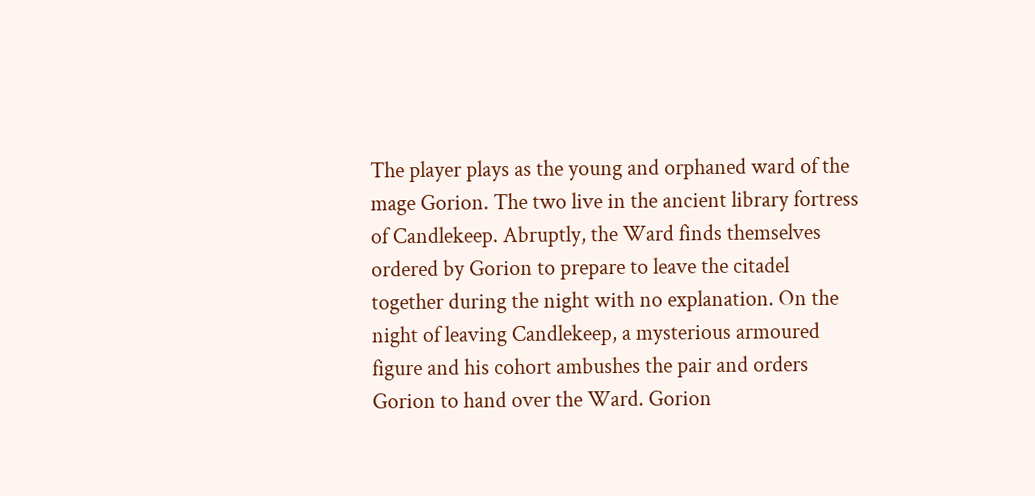The player plays as the young and orphaned ward of the mage Gorion. The two live in the ancient library fortress of Candlekeep. Abruptly, the Ward finds themselves ordered by Gorion to prepare to leave the citadel together during the night with no explanation. On the night of leaving Candlekeep, a mysterious armoured figure and his cohort ambushes the pair and orders Gorion to hand over the Ward. Gorion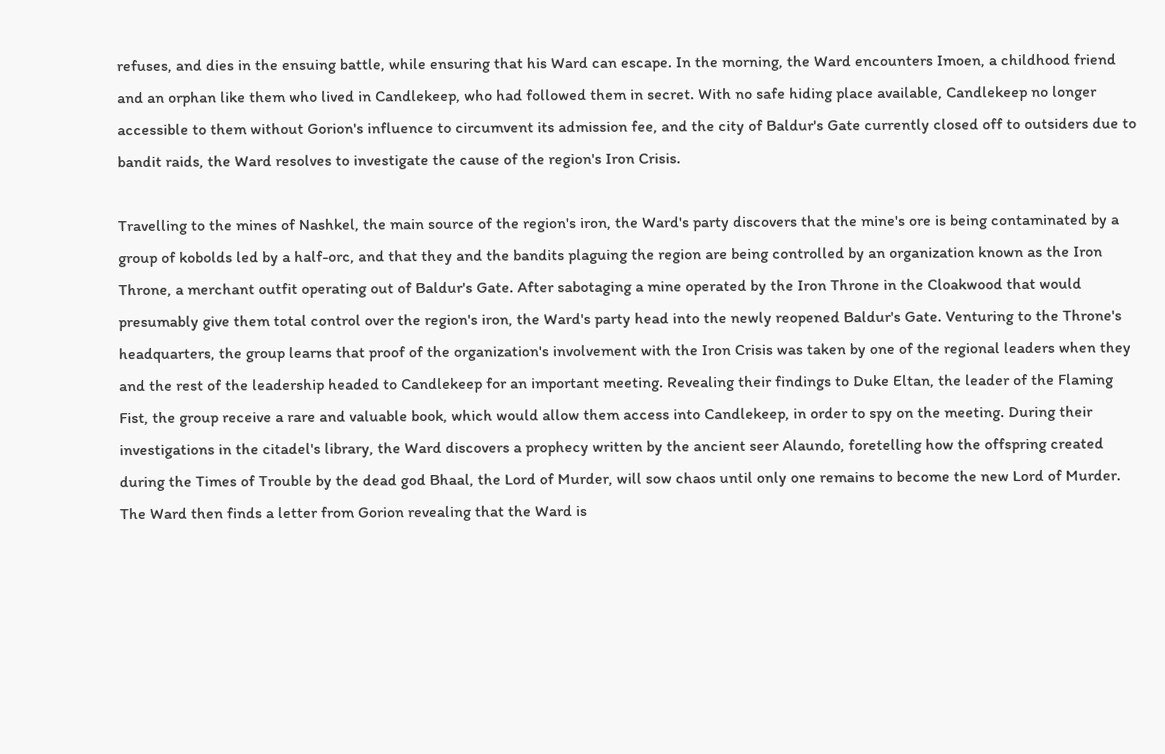refuses, and dies in the ensuing battle, while ensuring that his Ward can escape. In the morning, the Ward encounters Imoen, a childhood friend and an orphan like them who lived in Candlekeep, who had followed them in secret. With no safe hiding place available, Candlekeep no longer accessible to them without Gorion's influence to circumvent its admission fee, and the city of Baldur's Gate currently closed off to outsiders due to bandit raids, the Ward resolves to investigate the cause of the region's Iron Crisis.

Travelling to the mines of Nashkel, the main source of the region's iron, the Ward's party discovers that the mine's ore is being contaminated by a group of kobolds led by a half-orc, and that they and the bandits plaguing the region are being controlled by an organization known as the Iron Throne, a merchant outfit operating out of Baldur's Gate. After sabotaging a mine operated by the Iron Throne in the Cloakwood that would presumably give them total control over the region's iron, the Ward's party head into the newly reopened Baldur's Gate. Venturing to the Throne's headquarters, the group learns that proof of the organization's involvement with the Iron Crisis was taken by one of the regional leaders when they and the rest of the leadership headed to Candlekeep for an important meeting. Revealing their findings to Duke Eltan, the leader of the Flaming Fist, the group receive a rare and valuable book, which would allow them access into Candlekeep, in order to spy on the meeting. During their investigations in the citadel's library, the Ward discovers a prophecy written by the ancient seer Alaundo, foretelling how the offspring created during the Times of Trouble by the dead god Bhaal, the Lord of Murder, will sow chaos until only one remains to become the new Lord of Murder. The Ward then finds a letter from Gorion revealing that the Ward is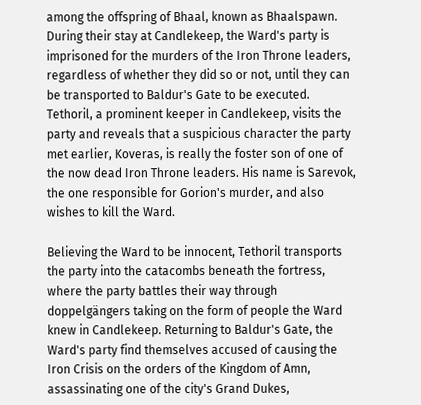among the offspring of Bhaal, known as Bhaalspawn. During their stay at Candlekeep, the Ward's party is imprisoned for the murders of the Iron Throne leaders, regardless of whether they did so or not, until they can be transported to Baldur's Gate to be executed. Tethoril, a prominent keeper in Candlekeep, visits the party and reveals that a suspicious character the party met earlier, Koveras, is really the foster son of one of the now dead Iron Throne leaders. His name is Sarevok, the one responsible for Gorion's murder, and also wishes to kill the Ward.

Believing the Ward to be innocent, Tethoril transports the party into the catacombs beneath the fortress, where the party battles their way through doppelgängers taking on the form of people the Ward knew in Candlekeep. Returning to Baldur's Gate, the Ward's party find themselves accused of causing the Iron Crisis on the orders of the Kingdom of Amn, assassinating one of the city's Grand Dukes,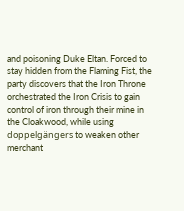and poisoning Duke Eltan. Forced to stay hidden from the Flaming Fist, the party discovers that the Iron Throne orchestrated the Iron Crisis to gain control of iron through their mine in the Cloakwood, while using doppelgängers to weaken other merchant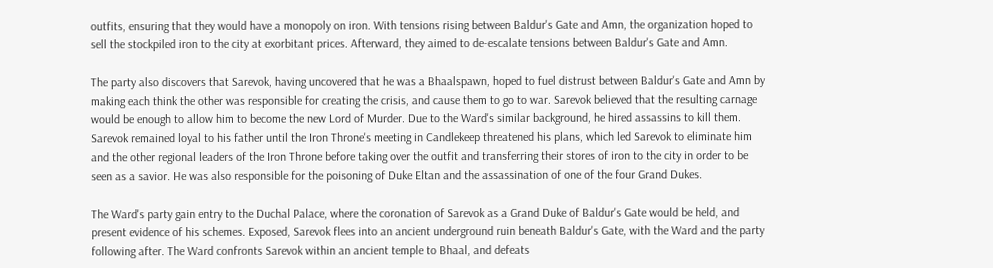outfits, ensuring that they would have a monopoly on iron. With tensions rising between Baldur's Gate and Amn, the organization hoped to sell the stockpiled iron to the city at exorbitant prices. Afterward, they aimed to de-escalate tensions between Baldur's Gate and Amn.

The party also discovers that Sarevok, having uncovered that he was a Bhaalspawn, hoped to fuel distrust between Baldur's Gate and Amn by making each think the other was responsible for creating the crisis, and cause them to go to war. Sarevok believed that the resulting carnage would be enough to allow him to become the new Lord of Murder. Due to the Ward's similar background, he hired assassins to kill them. Sarevok remained loyal to his father until the Iron Throne's meeting in Candlekeep threatened his plans, which led Sarevok to eliminate him and the other regional leaders of the Iron Throne before taking over the outfit and transferring their stores of iron to the city in order to be seen as a savior. He was also responsible for the poisoning of Duke Eltan and the assassination of one of the four Grand Dukes.

The Ward's party gain entry to the Duchal Palace, where the coronation of Sarevok as a Grand Duke of Baldur's Gate would be held, and present evidence of his schemes. Exposed, Sarevok flees into an ancient underground ruin beneath Baldur's Gate, with the Ward and the party following after. The Ward confronts Sarevok within an ancient temple to Bhaal, and defeats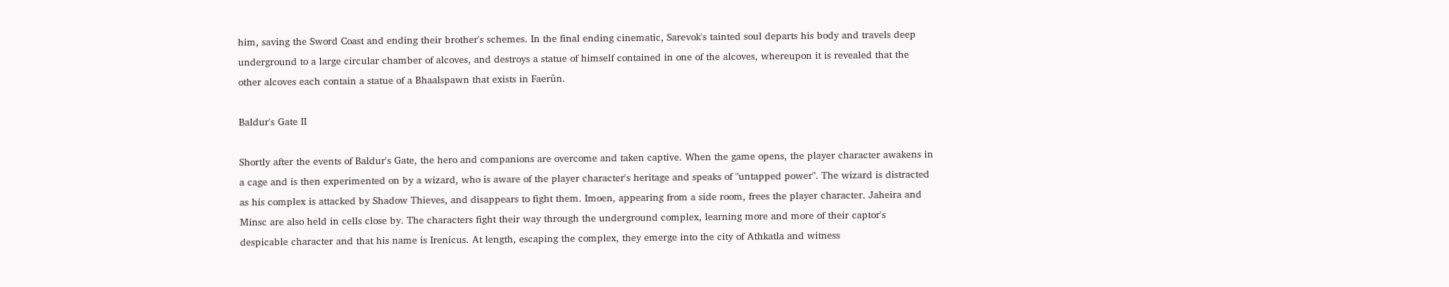him, saving the Sword Coast and ending their brother's schemes. In the final ending cinematic, Sarevok's tainted soul departs his body and travels deep underground to a large circular chamber of alcoves, and destroys a statue of himself contained in one of the alcoves, whereupon it is revealed that the other alcoves each contain a statue of a Bhaalspawn that exists in Faerûn.

Baldur's Gate II

Shortly after the events of Baldur's Gate, the hero and companions are overcome and taken captive. When the game opens, the player character awakens in a cage and is then experimented on by a wizard, who is aware of the player character's heritage and speaks of "untapped power". The wizard is distracted as his complex is attacked by Shadow Thieves, and disappears to fight them. Imoen, appearing from a side room, frees the player character. Jaheira and Minsc are also held in cells close by. The characters fight their way through the underground complex, learning more and more of their captor's despicable character and that his name is Irenicus. At length, escaping the complex, they emerge into the city of Athkatla and witness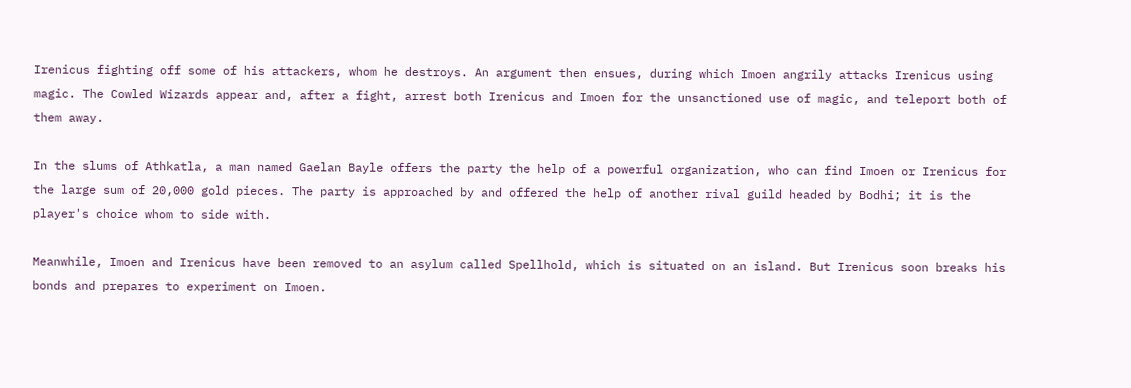Irenicus fighting off some of his attackers, whom he destroys. An argument then ensues, during which Imoen angrily attacks Irenicus using magic. The Cowled Wizards appear and, after a fight, arrest both Irenicus and Imoen for the unsanctioned use of magic, and teleport both of them away.

In the slums of Athkatla, a man named Gaelan Bayle offers the party the help of a powerful organization, who can find Imoen or Irenicus for the large sum of 20,000 gold pieces. The party is approached by and offered the help of another rival guild headed by Bodhi; it is the player's choice whom to side with.

Meanwhile, Imoen and Irenicus have been removed to an asylum called Spellhold, which is situated on an island. But Irenicus soon breaks his bonds and prepares to experiment on Imoen.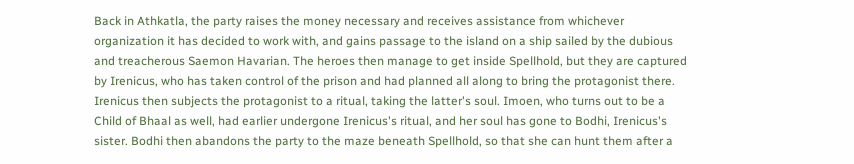Back in Athkatla, the party raises the money necessary and receives assistance from whichever organization it has decided to work with, and gains passage to the island on a ship sailed by the dubious and treacherous Saemon Havarian. The heroes then manage to get inside Spellhold, but they are captured by Irenicus, who has taken control of the prison and had planned all along to bring the protagonist there. Irenicus then subjects the protagonist to a ritual, taking the latter's soul. Imoen, who turns out to be a Child of Bhaal as well, had earlier undergone Irenicus's ritual, and her soul has gone to Bodhi, Irenicus's sister. Bodhi then abandons the party to the maze beneath Spellhold, so that she can hunt them after a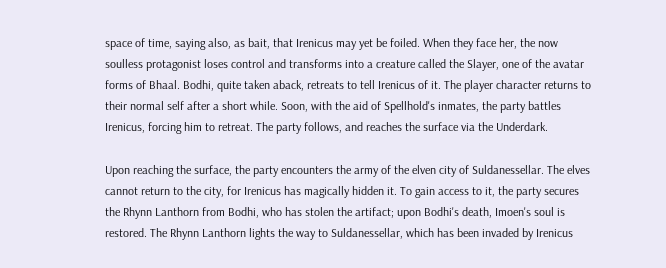space of time, saying also, as bait, that Irenicus may yet be foiled. When they face her, the now soulless protagonist loses control and transforms into a creature called the Slayer, one of the avatar forms of Bhaal. Bodhi, quite taken aback, retreats to tell Irenicus of it. The player character returns to their normal self after a short while. Soon, with the aid of Spellhold's inmates, the party battles Irenicus, forcing him to retreat. The party follows, and reaches the surface via the Underdark.

Upon reaching the surface, the party encounters the army of the elven city of Suldanessellar. The elves cannot return to the city, for Irenicus has magically hidden it. To gain access to it, the party secures the Rhynn Lanthorn from Bodhi, who has stolen the artifact; upon Bodhi's death, Imoen's soul is restored. The Rhynn Lanthorn lights the way to Suldanessellar, which has been invaded by Irenicus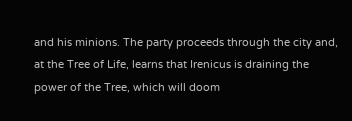and his minions. The party proceeds through the city and, at the Tree of Life, learns that Irenicus is draining the power of the Tree, which will doom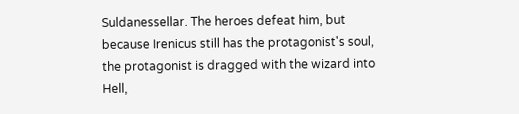Suldanessellar. The heroes defeat him, but because Irenicus still has the protagonist's soul, the protagonist is dragged with the wizard into Hell,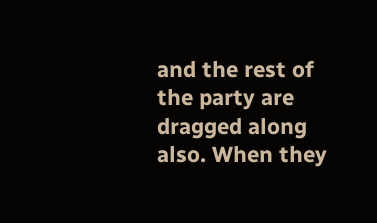and the rest of the party are dragged along also. When they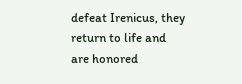defeat Irenicus, they return to life and are honored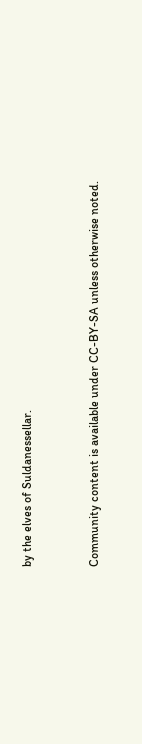by the elves of Suldanessellar.


Community content is available under CC-BY-SA unless otherwise noted.